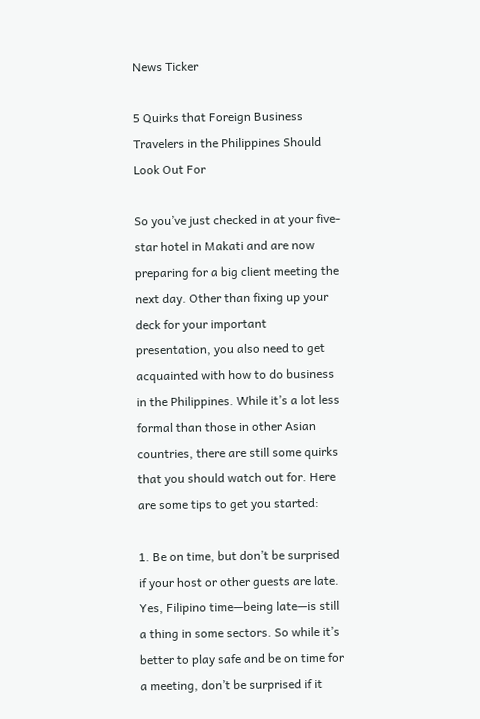News Ticker

5 Quirks that Foreign Business Travelers in the Philippines Should Look Out For

So you’ve just checked in at your five-star hotel in Makati and are now preparing for a big client meeting the next day. Other than fixing up your deck for your important presentation, you also need to get acquainted with how to do business in the Philippines. While it’s a lot less formal than those in other Asian countries, there are still some quirks that you should watch out for. Here are some tips to get you started:

1. Be on time, but don’t be surprised if your host or other guests are late. Yes, Filipino time—being late—is still a thing in some sectors. So while it’s better to play safe and be on time for a meeting, don’t be surprised if it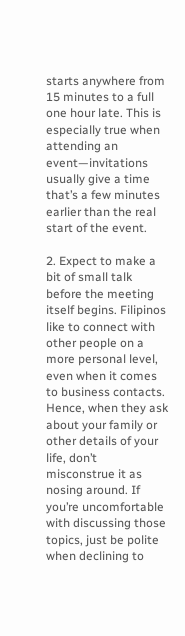starts anywhere from 15 minutes to a full one hour late. This is especially true when attending an event—invitations usually give a time that’s a few minutes earlier than the real start of the event.

2. Expect to make a bit of small talk before the meeting itself begins. Filipinos like to connect with other people on a more personal level, even when it comes to business contacts. Hence, when they ask about your family or other details of your life, don’t misconstrue it as nosing around. If you’re uncomfortable with discussing those topics, just be polite when declining to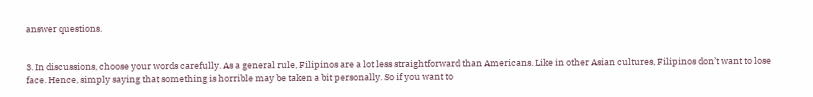answer questions.


3. In discussions, choose your words carefully. As a general rule, Filipinos are a lot less straightforward than Americans. Like in other Asian cultures, Filipinos don’t want to lose face. Hence, simply saying that something is horrible may be taken a bit personally. So if you want to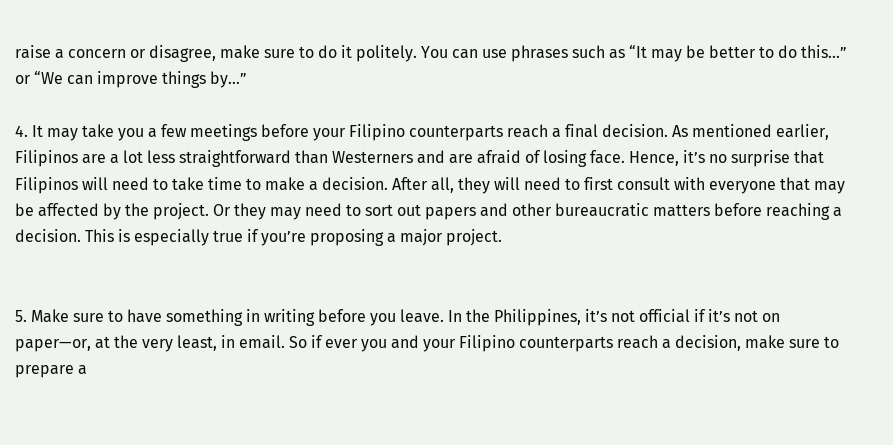raise a concern or disagree, make sure to do it politely. You can use phrases such as “It may be better to do this…” or “We can improve things by…”

4. It may take you a few meetings before your Filipino counterparts reach a final decision. As mentioned earlier, Filipinos are a lot less straightforward than Westerners and are afraid of losing face. Hence, it’s no surprise that Filipinos will need to take time to make a decision. After all, they will need to first consult with everyone that may be affected by the project. Or they may need to sort out papers and other bureaucratic matters before reaching a decision. This is especially true if you’re proposing a major project.


5. Make sure to have something in writing before you leave. In the Philippines, it’s not official if it’s not on paper—or, at the very least, in email. So if ever you and your Filipino counterparts reach a decision, make sure to prepare a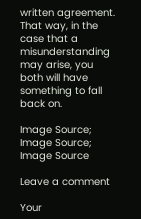written agreement. That way, in the case that a misunderstanding may arise, you both will have something to fall back on.

Image Source; Image Source; Image Source

Leave a comment

Your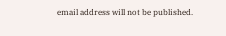email address will not be published.